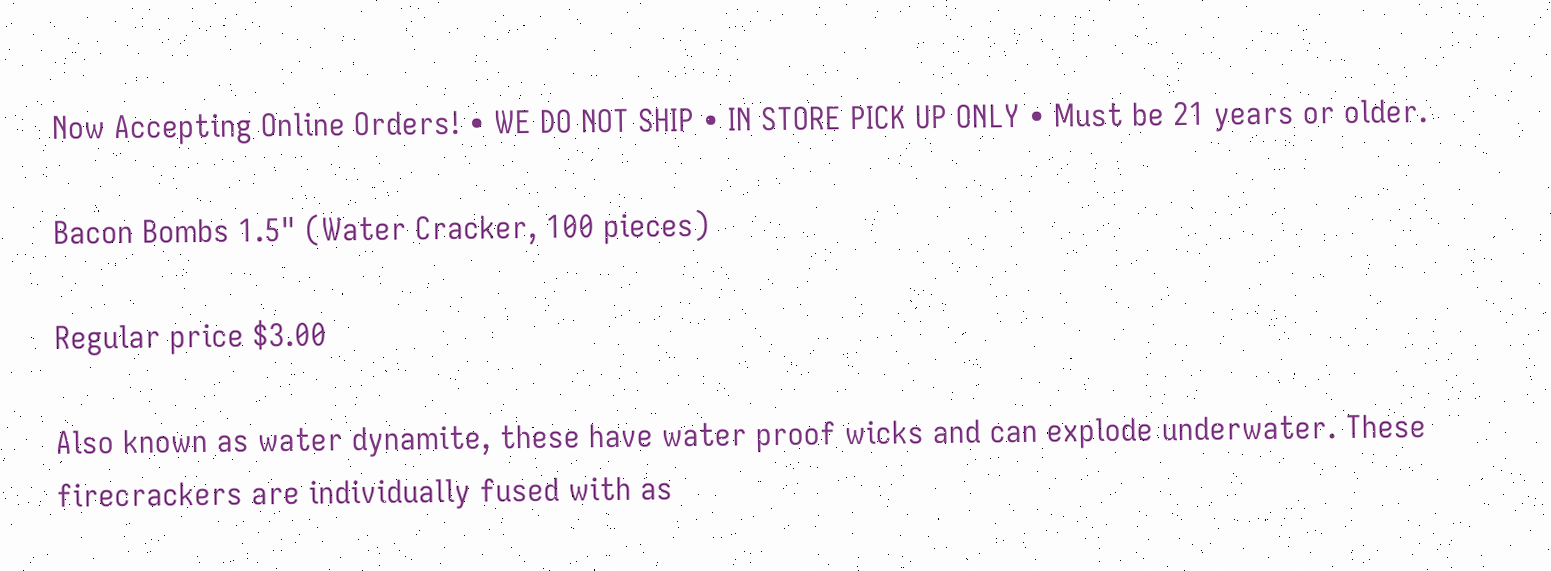Now Accepting Online Orders! • WE DO NOT SHIP • IN STORE PICK UP ONLY • Must be 21 years or older.

Bacon Bombs 1.5" (Water Cracker, 100 pieces)

Regular price $3.00

Also known as water dynamite, these have water proof wicks and can explode underwater. These firecrackers are individually fused with as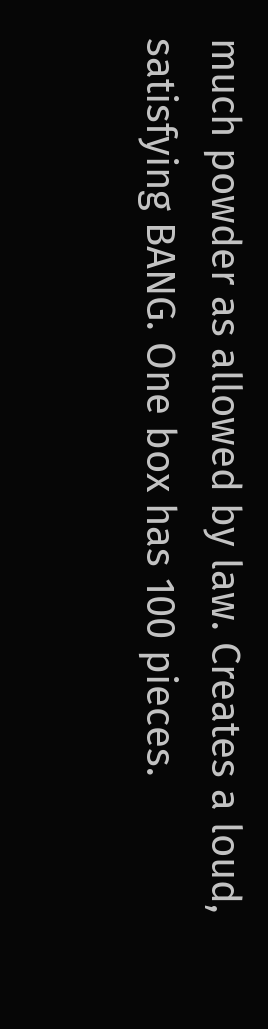much powder as allowed by law. Creates a loud, satisfying BANG. One box has 100 pieces.